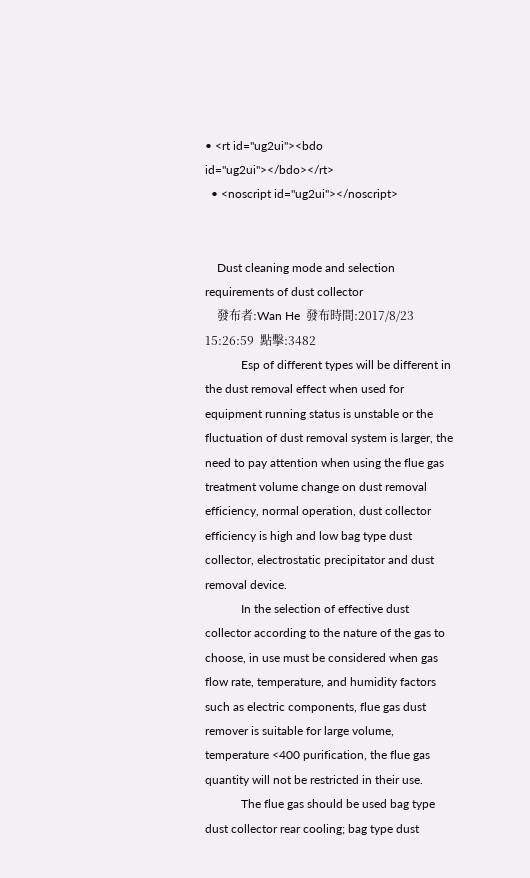• <rt id="ug2ui"><bdo id="ug2ui"></bdo></rt>
  • <noscript id="ug2ui"></noscript>


    Dust cleaning mode and selection requirements of dust collector
    發布者:Wan He  發布時間:2017/8/23 15:26:59  點擊:3482
            Esp of different types will be different in the dust removal effect when used for equipment running status is unstable or the fluctuation of dust removal system is larger, the need to pay attention when using the flue gas treatment volume change on dust removal efficiency, normal operation, dust collector efficiency is high and low bag type dust collector, electrostatic precipitator and dust removal device.
            In the selection of effective dust collector according to the nature of the gas to choose, in use must be considered when gas flow rate, temperature, and humidity factors such as electric components, flue gas dust remover is suitable for large volume, temperature <400 purification, the flue gas quantity will not be restricted in their use.
            The flue gas should be used bag type dust collector rear cooling; bag type dust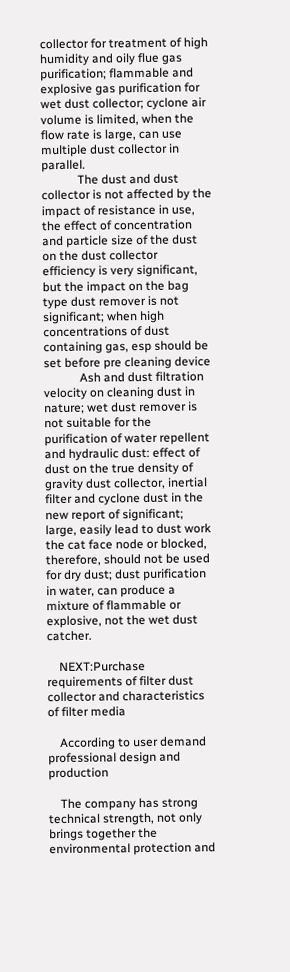collector for treatment of high humidity and oily flue gas purification; flammable and explosive gas purification for wet dust collector; cyclone air volume is limited, when the flow rate is large, can use multiple dust collector in parallel.
            The dust and dust collector is not affected by the impact of resistance in use, the effect of concentration and particle size of the dust on the dust collector efficiency is very significant, but the impact on the bag type dust remover is not significant; when high concentrations of dust containing gas, esp should be set before pre cleaning device
            Ash and dust filtration velocity on cleaning dust in nature; wet dust remover is not suitable for the purification of water repellent and hydraulic dust: effect of dust on the true density of gravity dust collector, inertial filter and cyclone dust in the new report of significant; large, easily lead to dust work the cat face node or blocked, therefore, should not be used for dry dust; dust purification in water, can produce a mixture of flammable or explosive, not the wet dust catcher.

    NEXT:Purchase requirements of filter dust collector and characteristics of filter media

    According to user demand professional design and production

    The company has strong technical strength, not only brings together the environmental protection and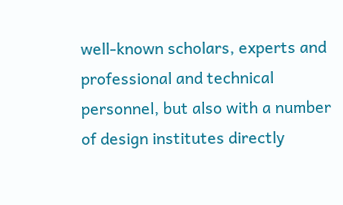well-known scholars, experts and professional and technical personnel, but also with a number of design institutes directly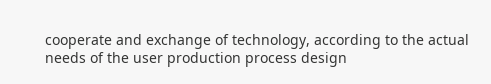cooperate and exchange of technology, according to the actual needs of the user production process design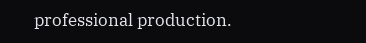professional production.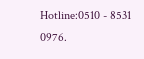Hotline:0510 - 8531 0976.